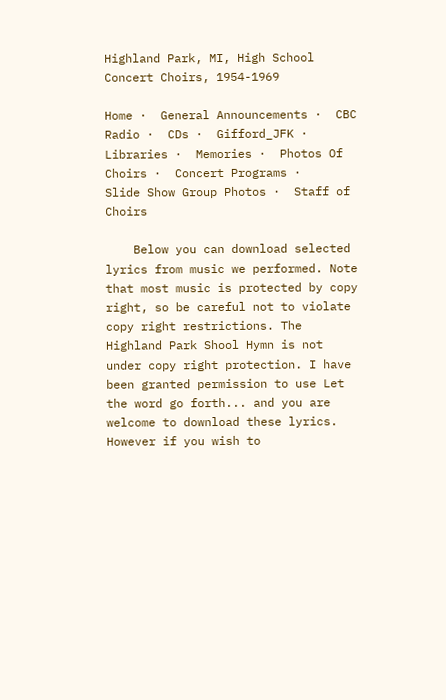Highland Park, MI, High School Concert Choirs, 1954-1969

Home ·  General Announcements ·  CBC Radio ·  CDs ·  Gifford_JFK ·  Libraries ·  Memories ·  Photos Of Choirs ·  Concert Programs ·
Slide Show Group Photos ·  Staff of Choirs

    Below you can download selected lyrics from music we performed. Note that most music is protected by copy right, so be careful not to violate copy right restrictions. The Highland Park Shool Hymn is not under copy right protection. I have been granted permission to use Let the word go forth... and you are welcome to download these lyrics. However if you wish to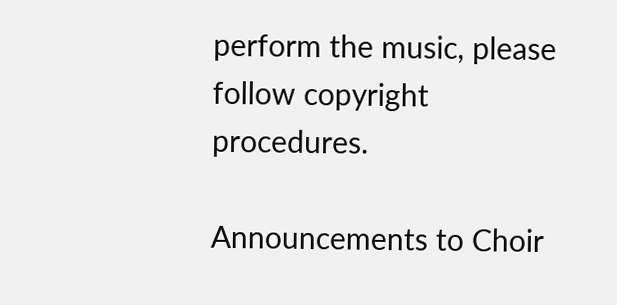perform the music, please follow copyright procedures.

Announcements to Choir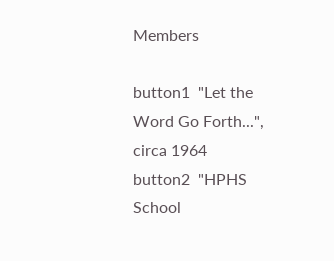Members

button1  "Let the Word Go Forth...", circa 1964
button2  "HPHS School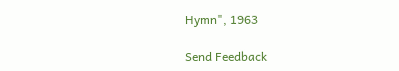Hymn", 1963

Send Feedback